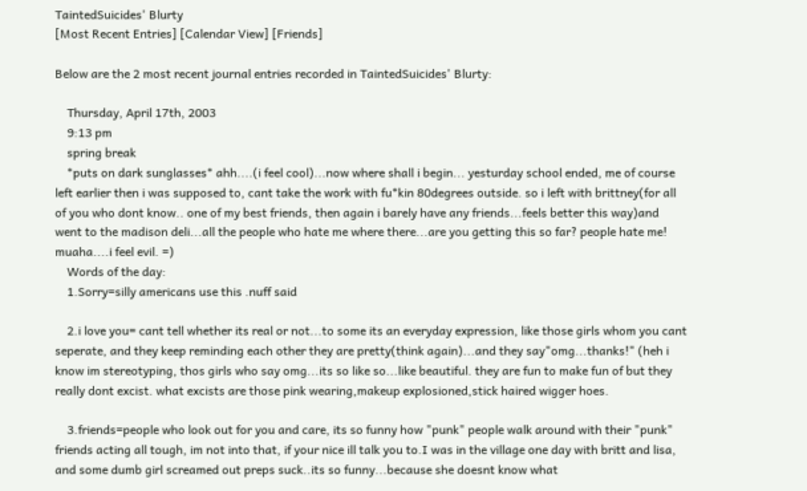TaintedSuicides' Blurty
[Most Recent Entries] [Calendar View] [Friends]

Below are the 2 most recent journal entries recorded in TaintedSuicides' Blurty:

    Thursday, April 17th, 2003
    9:13 pm
    spring break
    *puts on dark sunglasses* ahh....(i feel cool)...now where shall i begin... yesturday school ended, me of course left earlier then i was supposed to, cant take the work with fu*kin 80degrees outside. so i left with brittney(for all of you who dont know.. one of my best friends, then again i barely have any friends...feels better this way)and went to the madison deli...all the people who hate me where there...are you getting this so far? people hate me! muaha....i feel evil. =)
    Words of the day:
    1.Sorry=silly americans use this .nuff said

    2.i love you= cant tell whether its real or not...to some its an everyday expression, like those girls whom you cant seperate, and they keep reminding each other they are pretty(think again)...and they say"omg...thanks!" (heh i know im stereotyping, thos girls who say omg...its so like so...like beautiful. they are fun to make fun of but they really dont excist. what excists are those pink wearing,makeup explosioned,stick haired wigger hoes.

    3.friends=people who look out for you and care, its so funny how "punk" people walk around with their "punk" friends acting all tough, im not into that, if your nice ill talk you to.I was in the village one day with britt and lisa, and some dumb girl screamed out preps suck..its so funny...because she doesnt know what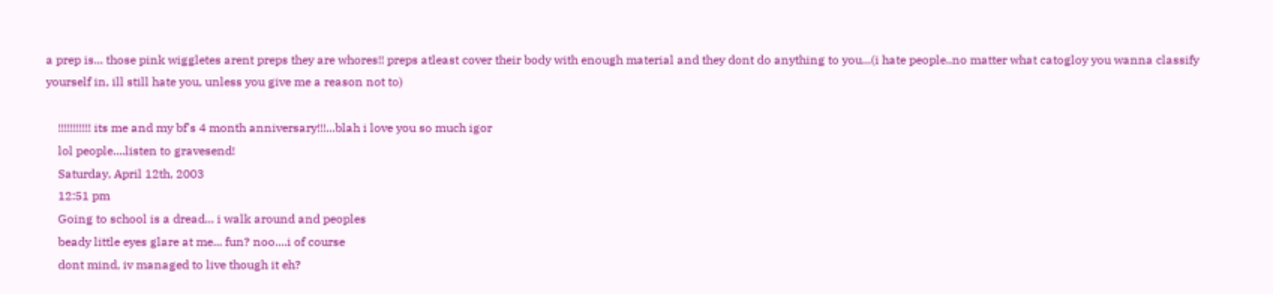a prep is... those pink wiggletes arent preps they are whores!! preps atleast cover their body with enough material and they dont do anything to you...(i hate people..no matter what catogloy you wanna classify yourself in, ill still hate you, unless you give me a reason not to)

    !!!!!!!!!!! its me and my bf's 4 month anniversary!!!...blah i love you so much igor
    lol people....listen to gravesend!
    Saturday, April 12th, 2003
    12:51 pm
    Going to school is a dread... i walk around and peoples
    beady little eyes glare at me... fun? noo....i of course
    dont mind, iv managed to live though it eh?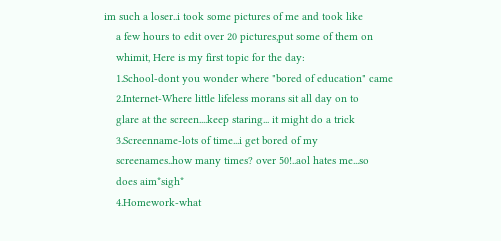im such a loser..i took some pictures of me and took like
    a few hours to edit over 20 pictures,put some of them on
    whimit, Here is my first topic for the day:
    1.School-dont you wonder where "bored of education" came
    2.Internet-Where little lifeless morans sit all day on to
    glare at the screen....keep staring... it might do a trick
    3.Screenname-lots of time...i get bored of my
    screenames..how many times? over 50!..aol hates me...so
    does aim*sigh*
    4.Homework-what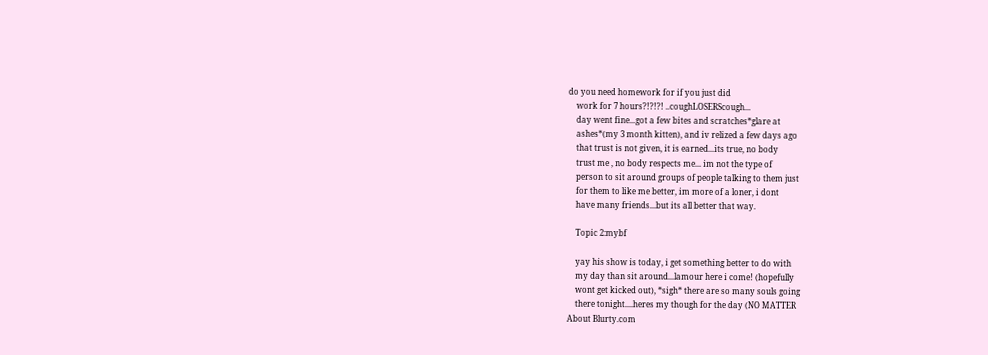do you need homework for if you just did
    work for 7 hours?!?!?! ..coughLOSERScough...
    day went fine...got a few bites and scratches*glare at
    ashes*(my 3 month kitten), and iv relized a few days ago
    that trust is not given, it is earned...its true, no body
    trust me , no body respects me... im not the type of
    person to sit around groups of people talking to them just
    for them to like me better, im more of a loner, i dont
    have many friends...but its all better that way.

    Topic 2:mybf

    yay his show is today, i get something better to do with
    my day than sit around...lamour here i come! (hopefully
    wont get kicked out), *sigh* there are so many souls going
    there tonight....heres my though for the day (NO MATTER
About Blurty.com